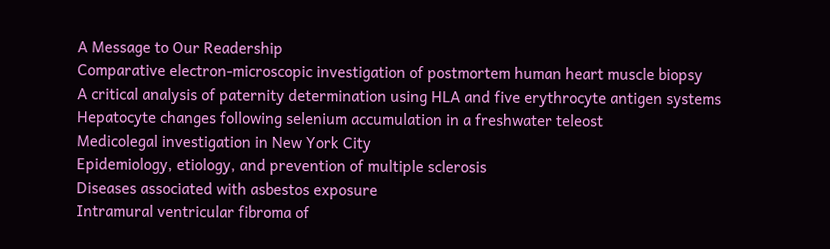A Message to Our Readership
Comparative electron-microscopic investigation of postmortem human heart muscle biopsy
A critical analysis of paternity determination using HLA and five erythrocyte antigen systems
Hepatocyte changes following selenium accumulation in a freshwater teleost
Medicolegal investigation in New York City
Epidemiology, etiology, and prevention of multiple sclerosis
Diseases associated with asbestos exposure
Intramural ventricular fibroma of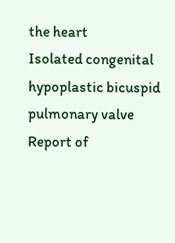the heart
Isolated congenital hypoplastic bicuspid pulmonary valve Report of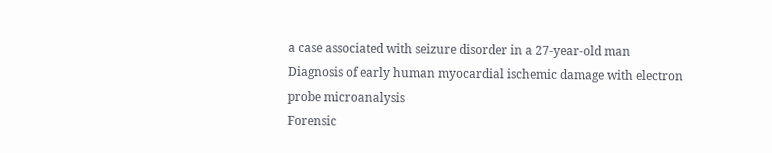a case associated with seizure disorder in a 27-year-old man
Diagnosis of early human myocardial ischemic damage with electron probe microanalysis
Forensic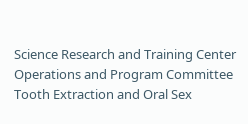Science Research and Training Center Operations and Program Committee
Tooth Extraction and Oral Sex